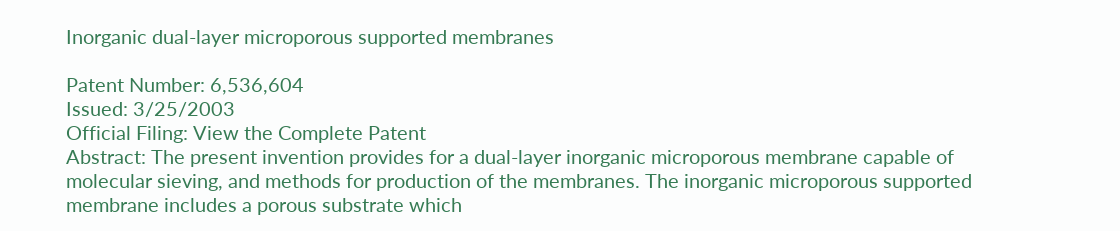Inorganic dual-layer microporous supported membranes

Patent Number: 6,536,604
Issued: 3/25/2003
Official Filing: View the Complete Patent
Abstract: The present invention provides for a dual-layer inorganic microporous membrane capable of molecular sieving, and methods for production of the membranes. The inorganic microporous supported membrane includes a porous substrate which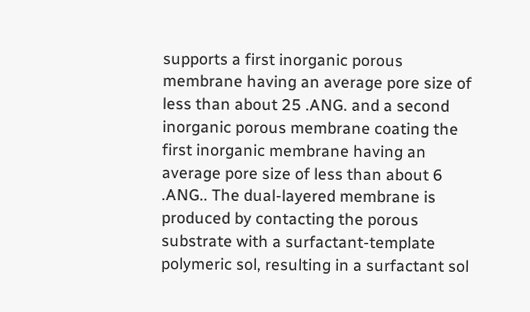supports a first inorganic porous membrane having an average pore size of less than about 25 .ANG. and a second inorganic porous membrane coating the first inorganic membrane having an average pore size of less than about 6 .ANG.. The dual-layered membrane is produced by contacting the porous substrate with a surfactant-template polymeric sol, resulting in a surfactant sol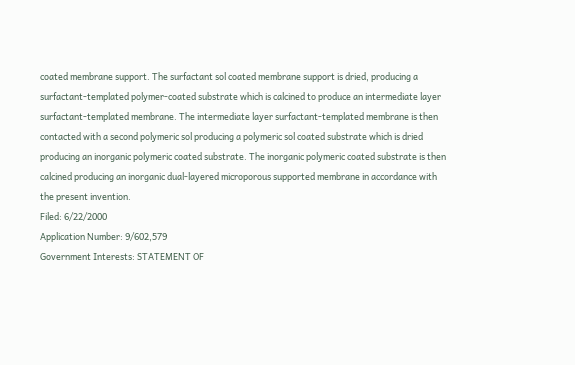coated membrane support. The surfactant sol coated membrane support is dried, producing a surfactant-templated polymer-coated substrate which is calcined to produce an intermediate layer surfactant-templated membrane. The intermediate layer surfactant-templated membrane is then contacted with a second polymeric sol producing a polymeric sol coated substrate which is dried producing an inorganic polymeric coated substrate. The inorganic polymeric coated substrate is then calcined producing an inorganic dual-layered microporous supported membrane in accordance with the present invention.
Filed: 6/22/2000
Application Number: 9/602,579
Government Interests: STATEMENT OF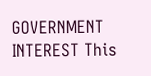GOVERNMENT INTEREST This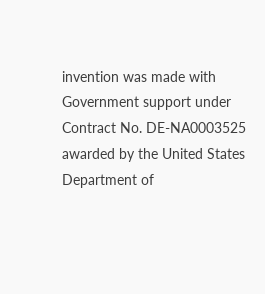invention was made with Government support under Contract No. DE-NA0003525 awarded by the United States Department of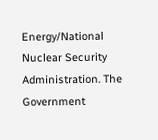Energy/National Nuclear Security Administration. The Government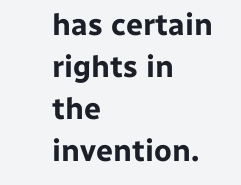has certain rights in the invention.